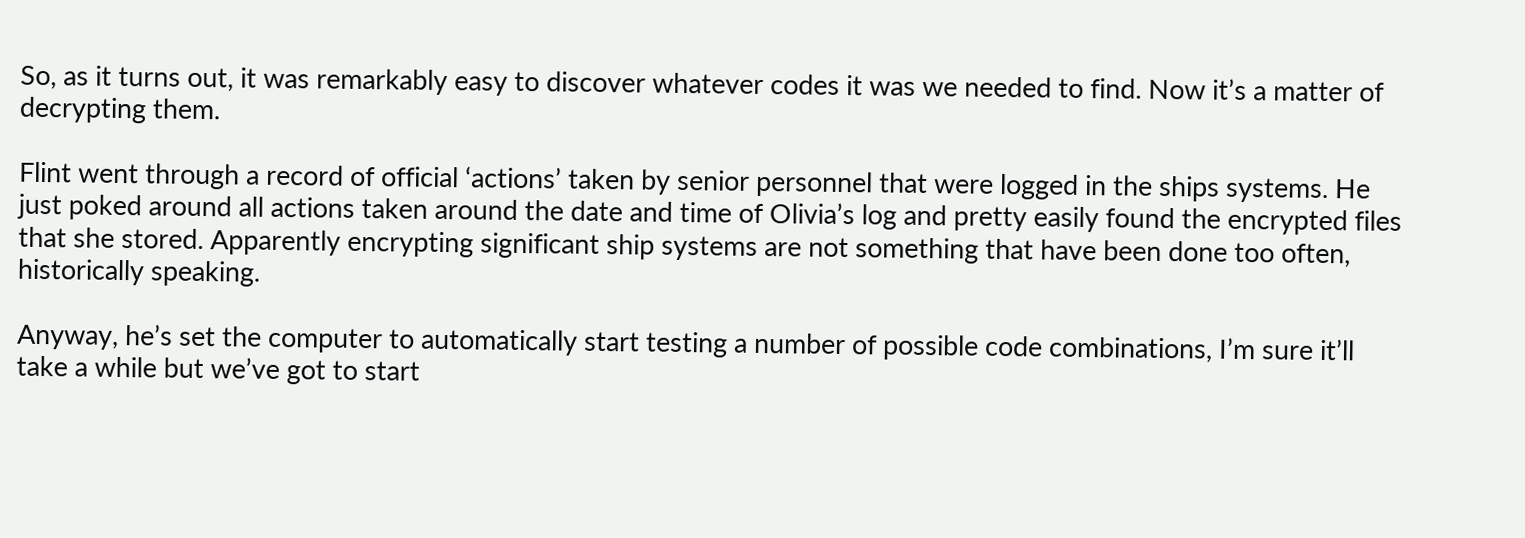So, as it turns out, it was remarkably easy to discover whatever codes it was we needed to find. Now it’s a matter of decrypting them.

Flint went through a record of official ‘actions’ taken by senior personnel that were logged in the ships systems. He just poked around all actions taken around the date and time of Olivia’s log and pretty easily found the encrypted files that she stored. Apparently encrypting significant ship systems are not something that have been done too often, historically speaking.

Anyway, he’s set the computer to automatically start testing a number of possible code combinations, I’m sure it’ll take a while but we’ve got to start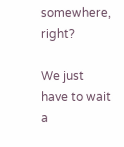somewhere, right?

We just have to wait a